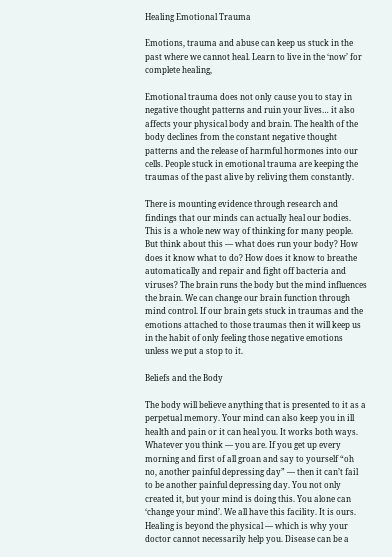Healing Emotional Trauma

Emotions, trauma and abuse can keep us stuck in the past where we cannot heal. Learn to live in the ‘now’ for complete healing,

Emotional trauma does not only cause you to stay in negative thought patterns and ruin your lives… it also affects your physical body and brain. The health of the body declines from the constant negative thought patterns and the release of harmful hormones into our cells. People stuck in emotional trauma are keeping the traumas of the past alive by reliving them constantly.

There is mounting evidence through research and findings that our minds can actually heal our bodies. This is a whole new way of thinking for many people. But think about this — what does run your body? How does it know what to do? How does it know to breathe automatically and repair and fight off bacteria and viruses? The brain runs the body but the mind influences the brain. We can change our brain function through mind control. If our brain gets stuck in traumas and the emotions attached to those traumas then it will keep us in the habit of only feeling those negative emotions unless we put a stop to it.

Beliefs and the Body

The body will believe anything that is presented to it as a perpetual memory. Your mind can also keep you in ill health and pain or it can heal you. It works both ways. Whatever you think — you are. If you get up every morning and first of all groan and say to yourself “oh no, another painful depressing day” — then it can’t fail to be another painful depressing day. You not only created it, but your mind is doing this. You alone can ‘change your mind’. We all have this facility. It is ours.
Healing is beyond the physical — which is why your doctor cannot necessarily help you. Disease can be a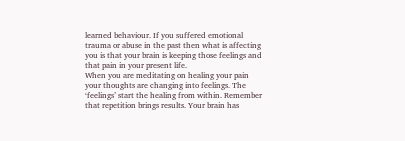learned behaviour. If you suffered emotional trauma or abuse in the past then what is affecting you is that your brain is keeping those feelings and that pain in your present life.
When you are meditating on healing your pain your thoughts are changing into feelings. The ‘feelings’ start the healing from within. Remember that repetition brings results. Your brain has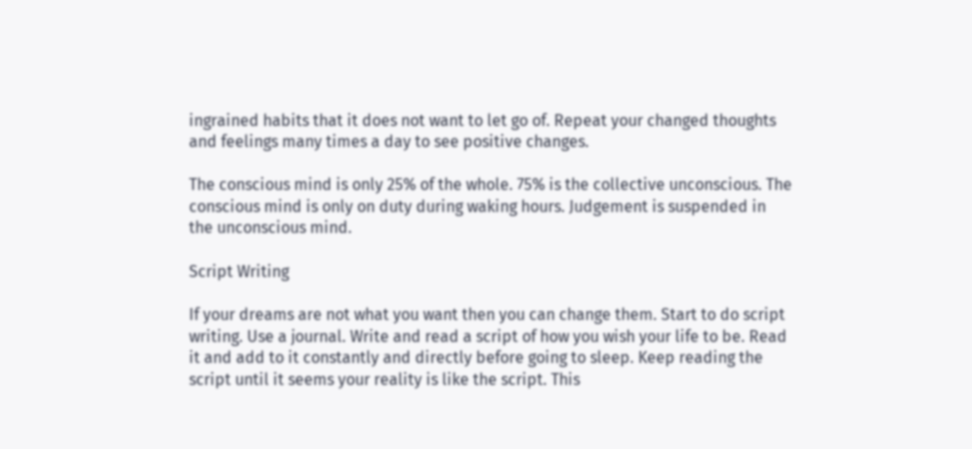ingrained habits that it does not want to let go of. Repeat your changed thoughts and feelings many times a day to see positive changes.

The conscious mind is only 25% of the whole. 75% is the collective unconscious. The conscious mind is only on duty during waking hours. Judgement is suspended in the unconscious mind.

Script Writing

If your dreams are not what you want then you can change them. Start to do script writing. Use a journal. Write and read a script of how you wish your life to be. Read it and add to it constantly and directly before going to sleep. Keep reading the script until it seems your reality is like the script. This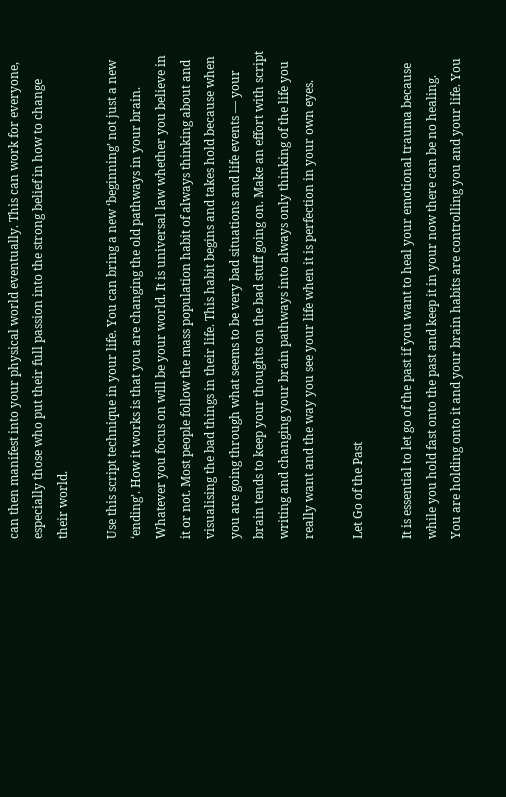can then manifest into your physical world eventually. This can work for everyone, especially those who put their full passion into the strong belief in how to change their world.

Use this script technique in your life. You can bring a new ‘beginning’ not just a new ‘ending’. How it works is that you are changing the old pathways in your brain. Whatever you focus on will be your world. It is universal law whether you believe in it or not. Most people follow the mass population habit of always thinking about and visualising the bad things in their life. This habit begins and takes hold because when you are going through what seems to be very bad situations and life events — your brain tends to keep your thoughts on the bad stuff going on. Make an effort with script writing and changing your brain pathways into always only thinking of the life you really want and the way you see your life when it is perfection in your own eyes.

Let Go of the Past

It is essential to let go of the past if you want to heal your emotional trauma because while you hold fast onto the past and keep it in your now there can be no healing. You are holding onto it and your brain habits are controlling you and your life. You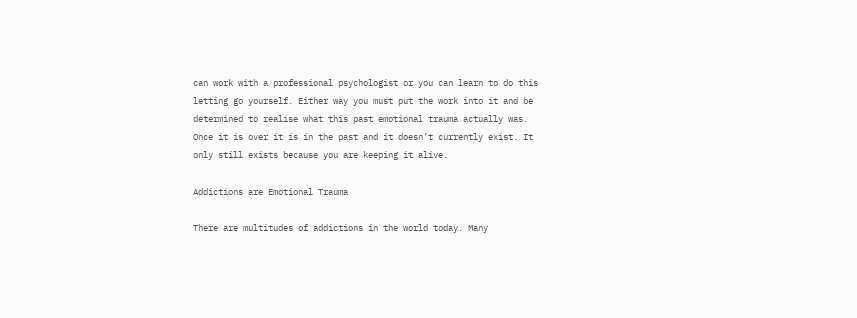can work with a professional psychologist or you can learn to do this letting go yourself. Either way you must put the work into it and be determined to realise what this past emotional trauma actually was. Once it is over it is in the past and it doesn’t currently exist. It only still exists because you are keeping it alive.

Addictions are Emotional Trauma

There are multitudes of addictions in the world today. Many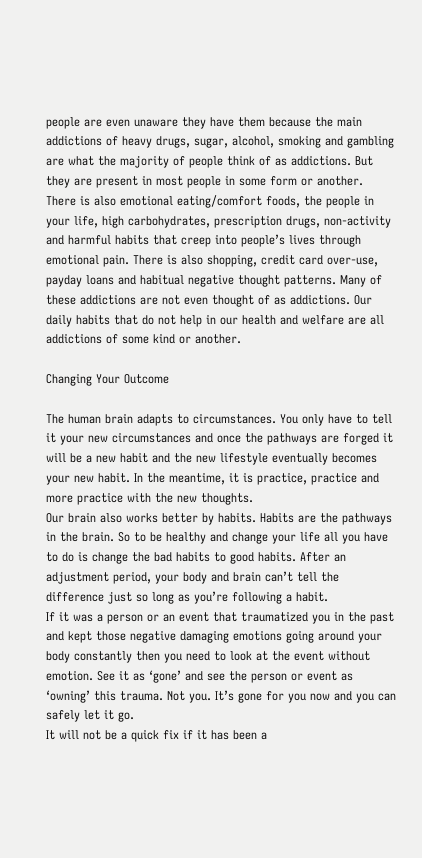people are even unaware they have them because the main addictions of heavy drugs, sugar, alcohol, smoking and gambling are what the majority of people think of as addictions. But they are present in most people in some form or another. There is also emotional eating/comfort foods, the people in your life, high carbohydrates, prescription drugs, non-activity and harmful habits that creep into people’s lives through emotional pain. There is also shopping, credit card over-use, payday loans and habitual negative thought patterns. Many of these addictions are not even thought of as addictions. Our daily habits that do not help in our health and welfare are all addictions of some kind or another.

Changing Your Outcome

The human brain adapts to circumstances. You only have to tell it your new circumstances and once the pathways are forged it will be a new habit and the new lifestyle eventually becomes your new habit. In the meantime, it is practice, practice and more practice with the new thoughts.
Our brain also works better by habits. Habits are the pathways in the brain. So to be healthy and change your life all you have to do is change the bad habits to good habits. After an adjustment period, your body and brain can’t tell the difference just so long as you’re following a habit.
If it was a person or an event that traumatized you in the past and kept those negative damaging emotions going around your body constantly then you need to look at the event without emotion. See it as ‘gone’ and see the person or event as ‘owning’ this trauma. Not you. It’s gone for you now and you can safely let it go.
It will not be a quick fix if it has been a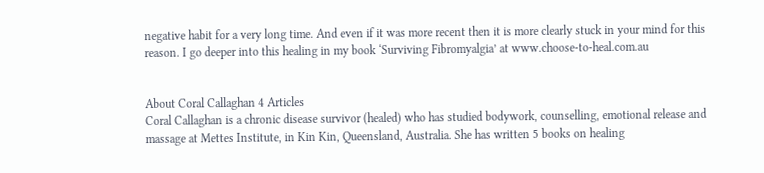negative habit for a very long time. And even if it was more recent then it is more clearly stuck in your mind for this reason. I go deeper into this healing in my book ‘Surviving Fibromyalgia’ at www.choose-to-heal.com.au


About Coral Callaghan 4 Articles
Coral Callaghan is a chronic disease survivor (healed) who has studied bodywork, counselling, emotional release and massage at Mettes Institute, in Kin Kin, Queensland, Australia. She has written 5 books on healing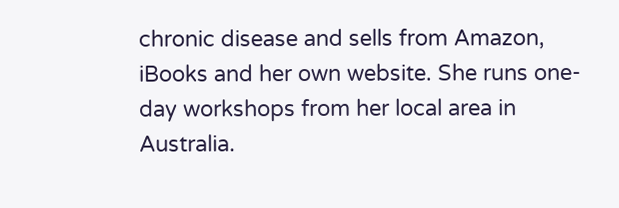chronic disease and sells from Amazon, iBooks and her own website. She runs one-day workshops from her local area in Australia.